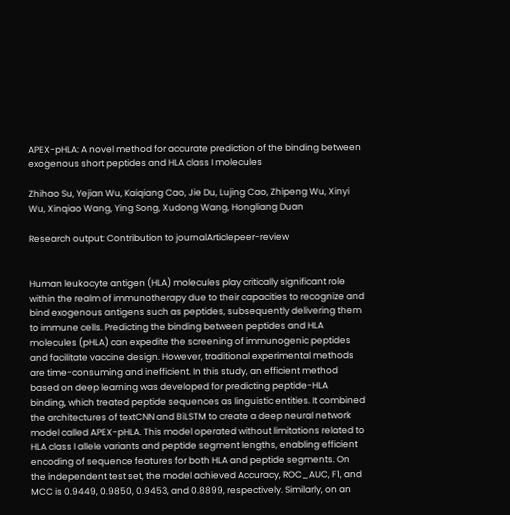APEX-pHLA: A novel method for accurate prediction of the binding between exogenous short peptides and HLA class I molecules

Zhihao Su, Yejian Wu, Kaiqiang Cao, Jie Du, Lujing Cao, Zhipeng Wu, Xinyi Wu, Xinqiao Wang, Ying Song, Xudong Wang, Hongliang Duan

Research output: Contribution to journalArticlepeer-review


Human leukocyte antigen (HLA) molecules play critically significant role within the realm of immunotherapy due to their capacities to recognize and bind exogenous antigens such as peptides, subsequently delivering them to immune cells. Predicting the binding between peptides and HLA molecules (pHLA) can expedite the screening of immunogenic peptides and facilitate vaccine design. However, traditional experimental methods are time-consuming and inefficient. In this study, an efficient method based on deep learning was developed for predicting peptide-HLA binding, which treated peptide sequences as linguistic entities. It combined the architectures of textCNN and BiLSTM to create a deep neural network model called APEX-pHLA. This model operated without limitations related to HLA class I allele variants and peptide segment lengths, enabling efficient encoding of sequence features for both HLA and peptide segments. On the independent test set, the model achieved Accuracy, ROC_AUC, F1, and MCC is 0.9449, 0.9850, 0.9453, and 0.8899, respectively. Similarly, on an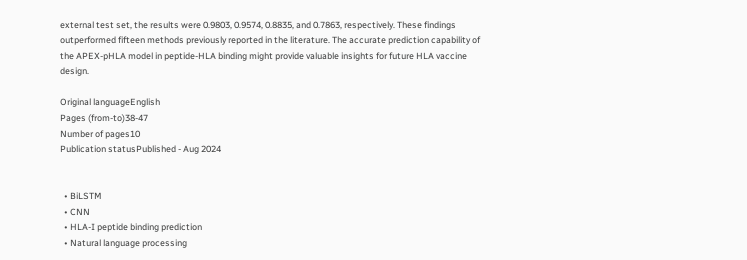external test set, the results were 0.9803, 0.9574, 0.8835, and 0.7863, respectively. These findings outperformed fifteen methods previously reported in the literature. The accurate prediction capability of the APEX-pHLA model in peptide-HLA binding might provide valuable insights for future HLA vaccine design.

Original languageEnglish
Pages (from-to)38-47
Number of pages10
Publication statusPublished - Aug 2024


  • BiLSTM
  • CNN
  • HLA-I peptide binding prediction
  • Natural language processing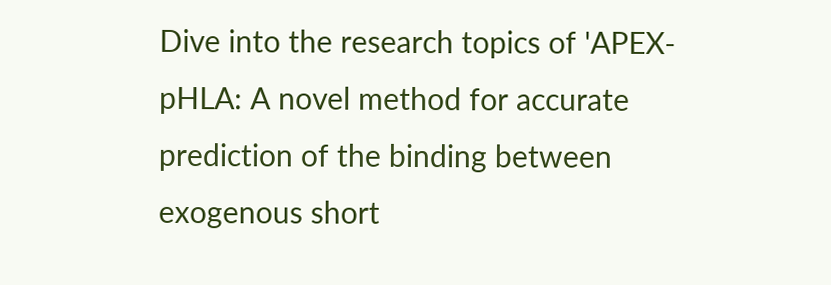Dive into the research topics of 'APEX-pHLA: A novel method for accurate prediction of the binding between exogenous short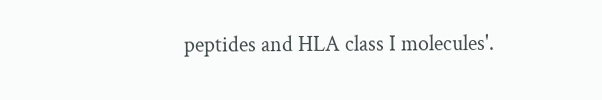peptides and HLA class I molecules'.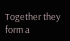Together they form a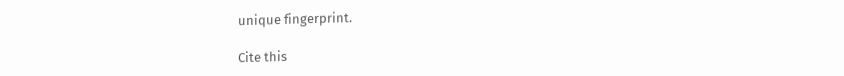unique fingerprint.

Cite this